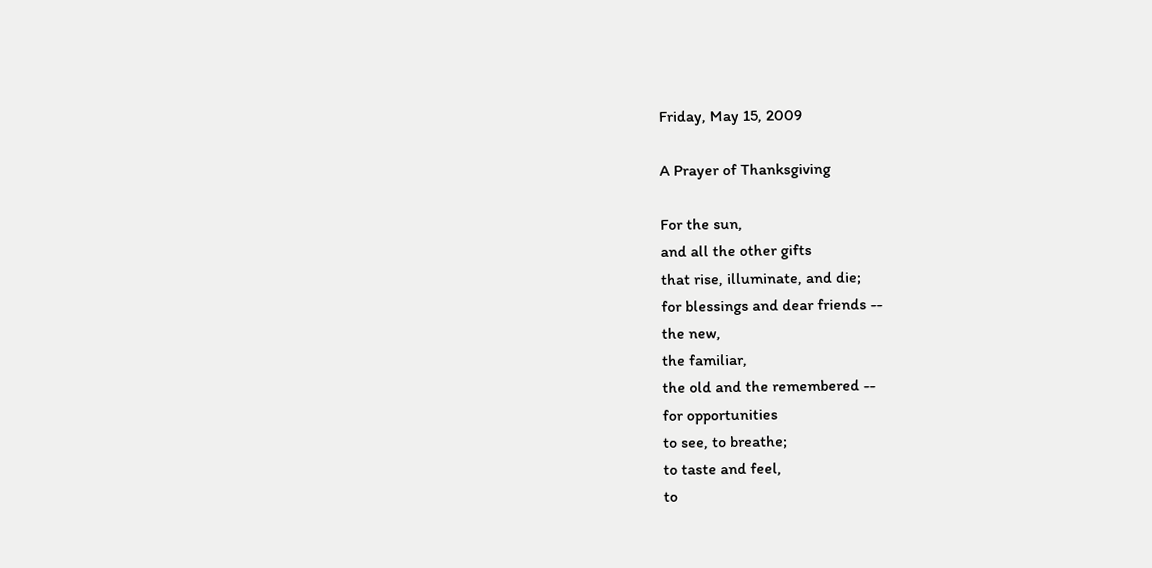Friday, May 15, 2009

A Prayer of Thanksgiving

For the sun,
and all the other gifts
that rise, illuminate, and die;
for blessings and dear friends --
the new,
the familiar,
the old and the remembered --
for opportunities
to see, to breathe;
to taste and feel,
to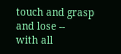touch and grasp and lose --
with all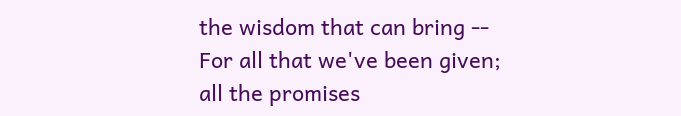the wisdom that can bring --
For all that we've been given;
all the promises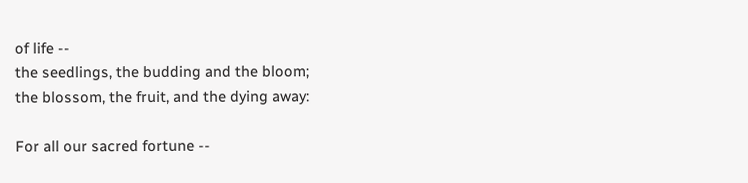of life --
the seedlings, the budding and the bloom;
the blossom, the fruit, and the dying away:

For all our sacred fortune --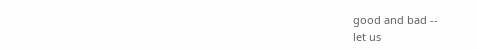good and bad --
let us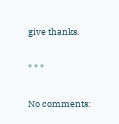give thanks.

* * *

No comments: